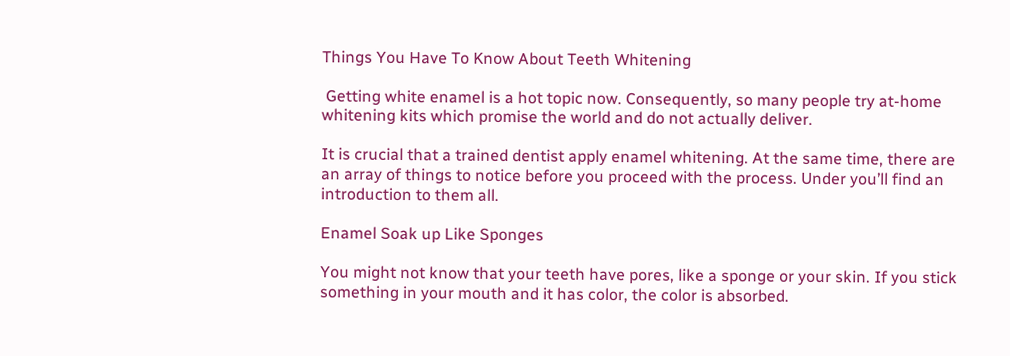Things You Have To Know About Teeth Whitening

 Getting white enamel is a hot topic now. Consequently, so many people try at-home whitening kits which promise the world and do not actually deliver.

It is crucial that a trained dentist apply enamel whitening. At the same time, there are an array of things to notice before you proceed with the process. Under you’ll find an introduction to them all.

Enamel Soak up Like Sponges

You might not know that your teeth have pores, like a sponge or your skin. If you stick something in your mouth and it has color, the color is absorbed.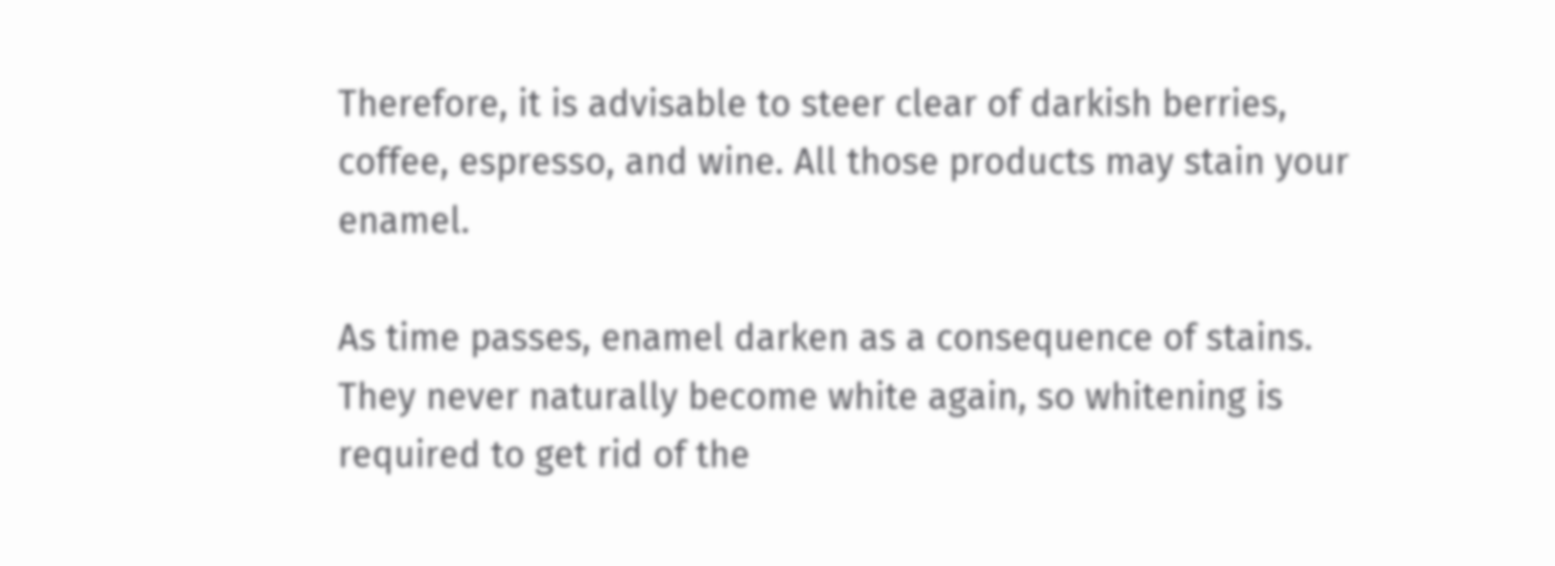Therefore, it is advisable to steer clear of darkish berries, coffee, espresso, and wine. All those products may stain your enamel.

As time passes, enamel darken as a consequence of stains. They never naturally become white again, so whitening is required to get rid of the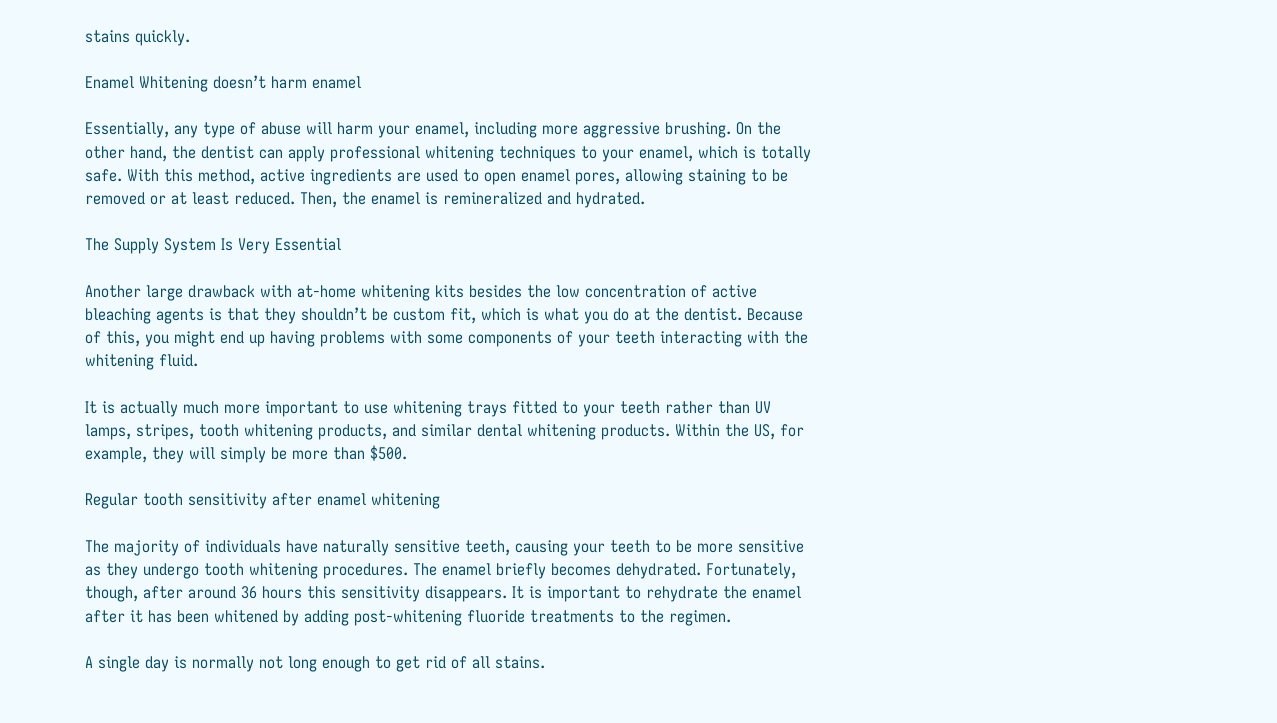stains quickly.

Enamel Whitening doesn’t harm enamel

Essentially, any type of abuse will harm your enamel, including more aggressive brushing. On the other hand, the dentist can apply professional whitening techniques to your enamel, which is totally safe. With this method, active ingredients are used to open enamel pores, allowing staining to be removed or at least reduced. Then, the enamel is remineralized and hydrated.

The Supply System Is Very Essential

Another large drawback with at-home whitening kits besides the low concentration of active bleaching agents is that they shouldn’t be custom fit, which is what you do at the dentist. Because of this, you might end up having problems with some components of your teeth interacting with the whitening fluid.

It is actually much more important to use whitening trays fitted to your teeth rather than UV lamps, stripes, tooth whitening products, and similar dental whitening products. Within the US, for example, they will simply be more than $500.

Regular tooth sensitivity after enamel whitening

The majority of individuals have naturally sensitive teeth, causing your teeth to be more sensitive as they undergo tooth whitening procedures. The enamel briefly becomes dehydrated. Fortunately, though, after around 36 hours this sensitivity disappears. It is important to rehydrate the enamel after it has been whitened by adding post-whitening fluoride treatments to the regimen.

A single day is normally not long enough to get rid of all stains.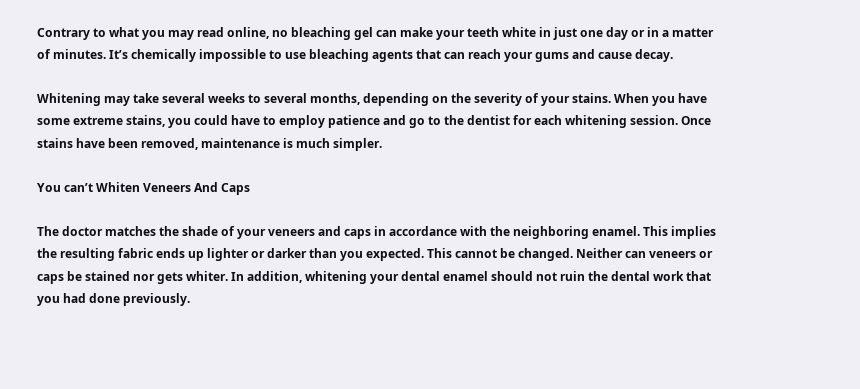Contrary to what you may read online, no bleaching gel can make your teeth white in just one day or in a matter of minutes. It’s chemically impossible to use bleaching agents that can reach your gums and cause decay.

Whitening may take several weeks to several months, depending on the severity of your stains. When you have some extreme stains, you could have to employ patience and go to the dentist for each whitening session. Once stains have been removed, maintenance is much simpler.

You can’t Whiten Veneers And Caps

The doctor matches the shade of your veneers and caps in accordance with the neighboring enamel. This implies the resulting fabric ends up lighter or darker than you expected. This cannot be changed. Neither can veneers or caps be stained nor gets whiter. In addition, whitening your dental enamel should not ruin the dental work that you had done previously.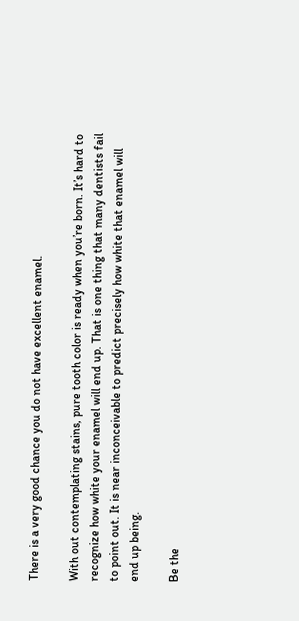There is a very good chance you do not have excellent enamel.

With out contemplating stains, pure tooth color is ready when you’re born. It’s hard to recognize how white your enamel will end up. That is one thing that many dentists fail to point out. It is near inconceivable to predict precisely how white that enamel will end up being.

Be the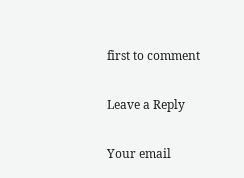first to comment

Leave a Reply

Your email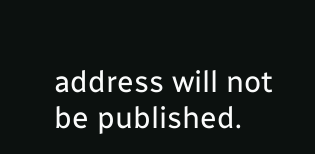address will not be published.